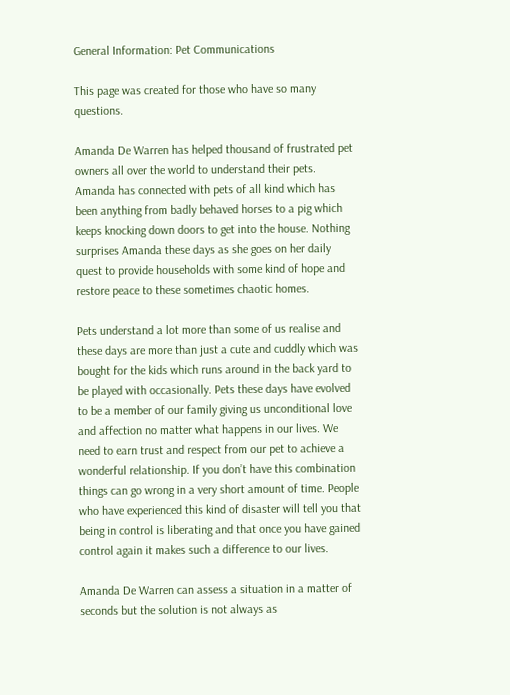General Information: Pet Communications

This page was created for those who have so many questions.

Amanda De Warren has helped thousand of frustrated pet owners all over the world to understand their pets. Amanda has connected with pets of all kind which has been anything from badly behaved horses to a pig which keeps knocking down doors to get into the house. Nothing surprises Amanda these days as she goes on her daily quest to provide households with some kind of hope and restore peace to these sometimes chaotic homes.

Pets understand a lot more than some of us realise and these days are more than just a cute and cuddly which was bought for the kids which runs around in the back yard to be played with occasionally. Pets these days have evolved to be a member of our family giving us unconditional love and affection no matter what happens in our lives. We need to earn trust and respect from our pet to achieve a wonderful relationship. If you don’t have this combination things can go wrong in a very short amount of time. People who have experienced this kind of disaster will tell you that being in control is liberating and that once you have gained control again it makes such a difference to our lives.

Amanda De Warren can assess a situation in a matter of seconds but the solution is not always as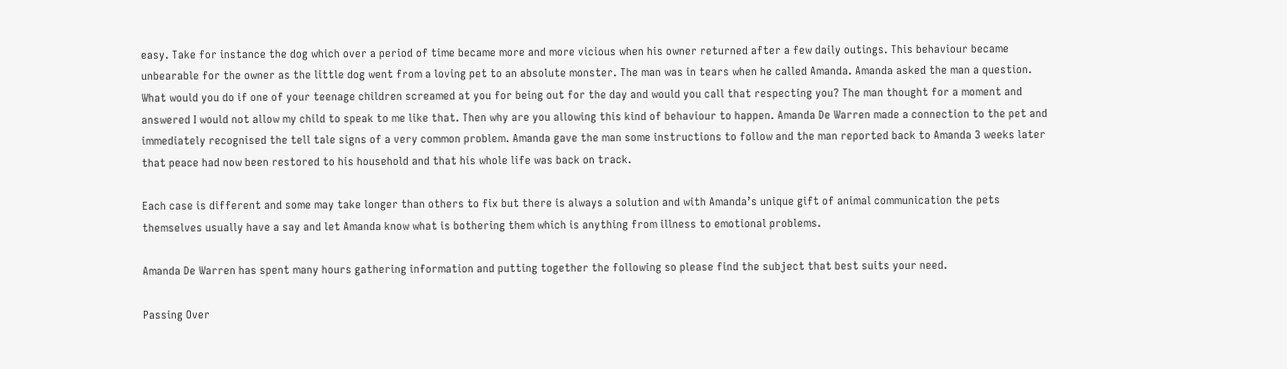easy. Take for instance the dog which over a period of time became more and more vicious when his owner returned after a few daily outings. This behaviour became unbearable for the owner as the little dog went from a loving pet to an absolute monster. The man was in tears when he called Amanda. Amanda asked the man a question. What would you do if one of your teenage children screamed at you for being out for the day and would you call that respecting you? The man thought for a moment and answered I would not allow my child to speak to me like that. Then why are you allowing this kind of behaviour to happen. Amanda De Warren made a connection to the pet and immediately recognised the tell tale signs of a very common problem. Amanda gave the man some instructions to follow and the man reported back to Amanda 3 weeks later that peace had now been restored to his household and that his whole life was back on track.

Each case is different and some may take longer than others to fix but there is always a solution and with Amanda’s unique gift of animal communication the pets themselves usually have a say and let Amanda know what is bothering them which is anything from illness to emotional problems.

Amanda De Warren has spent many hours gathering information and putting together the following so please find the subject that best suits your need.

Passing Over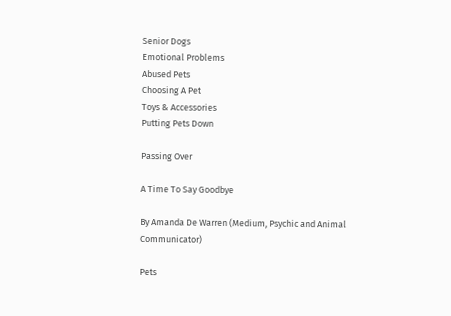Senior Dogs
Emotional Problems
Abused Pets
Choosing A Pet
Toys & Accessories
Putting Pets Down

Passing Over

A Time To Say Goodbye

By Amanda De Warren (Medium, Psychic and Animal Communicator)

Pets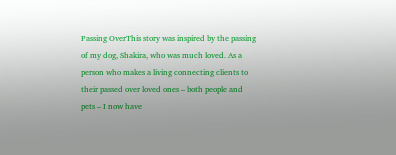Passing OverThis story was inspired by the passing of my dog, Shakira, who was much loved. As a person who makes a living connecting clients to their passed over loved ones – both people and pets – I now have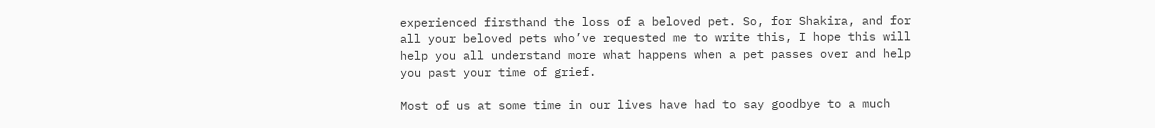experienced firsthand the loss of a beloved pet. So, for Shakira, and for all your beloved pets who’ve requested me to write this, I hope this will help you all understand more what happens when a pet passes over and help you past your time of grief.

Most of us at some time in our lives have had to say goodbye to a much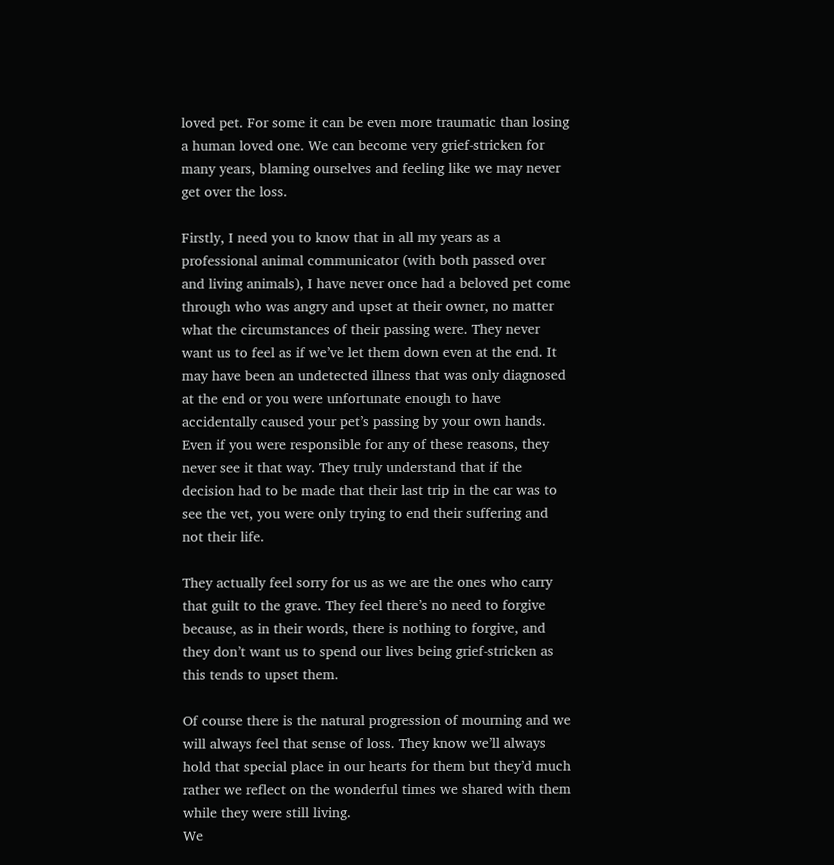loved pet. For some it can be even more traumatic than losing a human loved one. We can become very grief-stricken for many years, blaming ourselves and feeling like we may never get over the loss.

Firstly, I need you to know that in all my years as a professional animal communicator (with both passed over and living animals), I have never once had a beloved pet come through who was angry and upset at their owner, no matter what the circumstances of their passing were. They never want us to feel as if we’ve let them down even at the end. It may have been an undetected illness that was only diagnosed at the end or you were unfortunate enough to have accidentally caused your pet’s passing by your own hands. Even if you were responsible for any of these reasons, they never see it that way. They truly understand that if the decision had to be made that their last trip in the car was to see the vet, you were only trying to end their suffering and not their life.

They actually feel sorry for us as we are the ones who carry that guilt to the grave. They feel there’s no need to forgive because, as in their words, there is nothing to forgive, and they don’t want us to spend our lives being grief-stricken as this tends to upset them.

Of course there is the natural progression of mourning and we will always feel that sense of loss. They know we’ll always hold that special place in our hearts for them but they’d much rather we reflect on the wonderful times we shared with them while they were still living.
We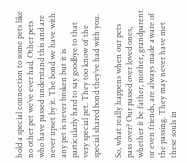hold a special connection to some pets like no other pet we’ve ever had. Other pets who have passed understand this and are never upset by it. The bond we have with any pet is never broken but it is particularly hard to say goodbye to that very special pet. They too know of the special shared bond they’ve had with you.

So, what really happens when our pets pass over? Our passed over loved ones, whether it be father, mother, grandparent or even friends, are always made aware of the passing. They may never have met these souls in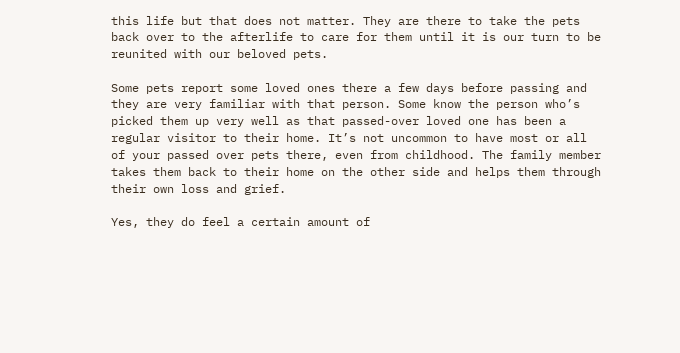this life but that does not matter. They are there to take the pets back over to the afterlife to care for them until it is our turn to be reunited with our beloved pets.

Some pets report some loved ones there a few days before passing and they are very familiar with that person. Some know the person who’s picked them up very well as that passed-over loved one has been a regular visitor to their home. It’s not uncommon to have most or all of your passed over pets there, even from childhood. The family member takes them back to their home on the other side and helps them through their own loss and grief.

Yes, they do feel a certain amount of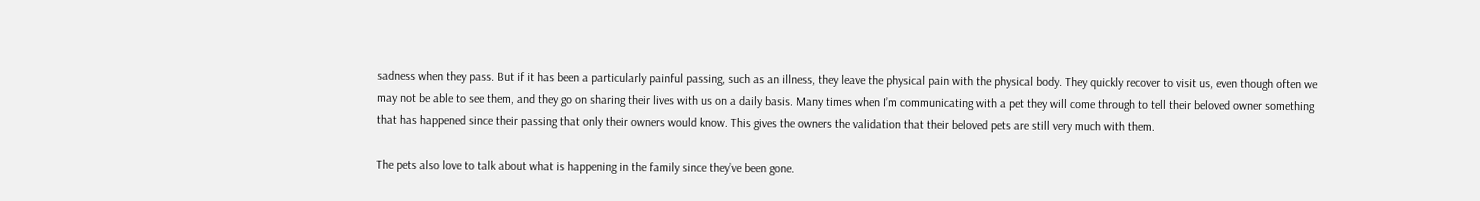sadness when they pass. But if it has been a particularly painful passing, such as an illness, they leave the physical pain with the physical body. They quickly recover to visit us, even though often we may not be able to see them, and they go on sharing their lives with us on a daily basis. Many times when I’m communicating with a pet they will come through to tell their beloved owner something that has happened since their passing that only their owners would know. This gives the owners the validation that their beloved pets are still very much with them.

The pets also love to talk about what is happening in the family since they’ve been gone.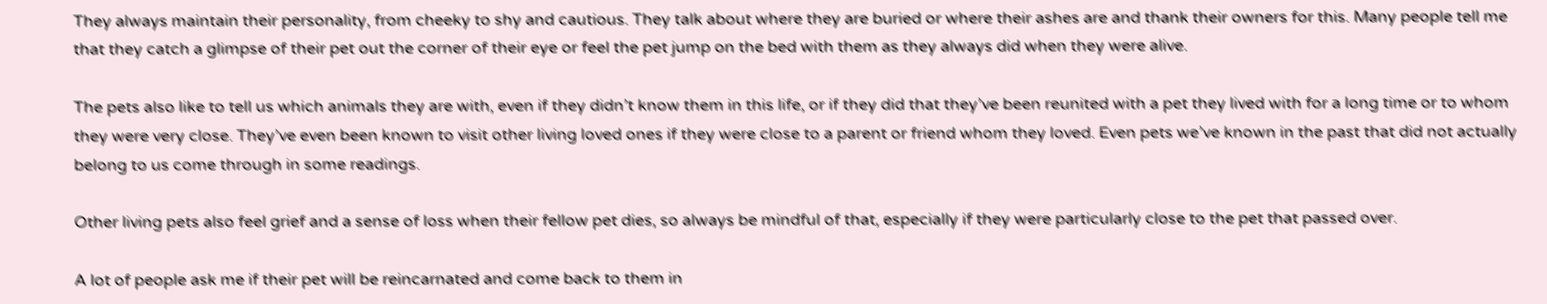They always maintain their personality, from cheeky to shy and cautious. They talk about where they are buried or where their ashes are and thank their owners for this. Many people tell me that they catch a glimpse of their pet out the corner of their eye or feel the pet jump on the bed with them as they always did when they were alive.

The pets also like to tell us which animals they are with, even if they didn’t know them in this life, or if they did that they’ve been reunited with a pet they lived with for a long time or to whom they were very close. They’ve even been known to visit other living loved ones if they were close to a parent or friend whom they loved. Even pets we’ve known in the past that did not actually belong to us come through in some readings.

Other living pets also feel grief and a sense of loss when their fellow pet dies, so always be mindful of that, especially if they were particularly close to the pet that passed over.

A lot of people ask me if their pet will be reincarnated and come back to them in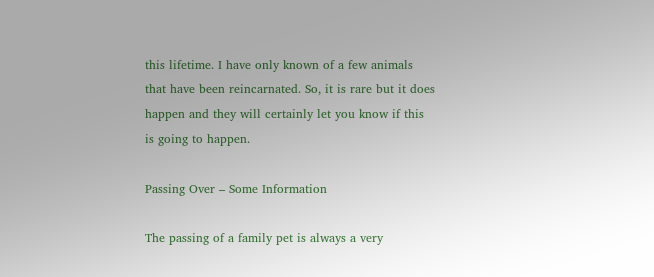this lifetime. I have only known of a few animals that have been reincarnated. So, it is rare but it does happen and they will certainly let you know if this is going to happen.

Passing Over – Some Information

The passing of a family pet is always a very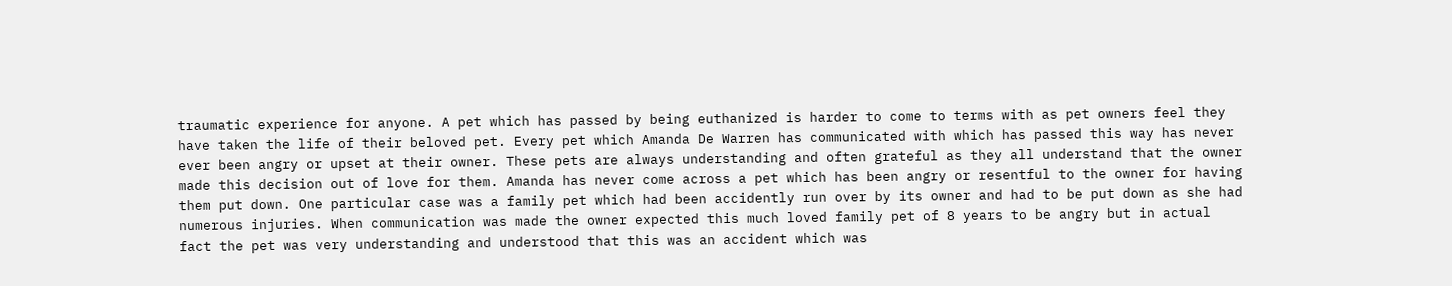traumatic experience for anyone. A pet which has passed by being euthanized is harder to come to terms with as pet owners feel they have taken the life of their beloved pet. Every pet which Amanda De Warren has communicated with which has passed this way has never ever been angry or upset at their owner. These pets are always understanding and often grateful as they all understand that the owner made this decision out of love for them. Amanda has never come across a pet which has been angry or resentful to the owner for having them put down. One particular case was a family pet which had been accidently run over by its owner and had to be put down as she had numerous injuries. When communication was made the owner expected this much loved family pet of 8 years to be angry but in actual fact the pet was very understanding and understood that this was an accident which was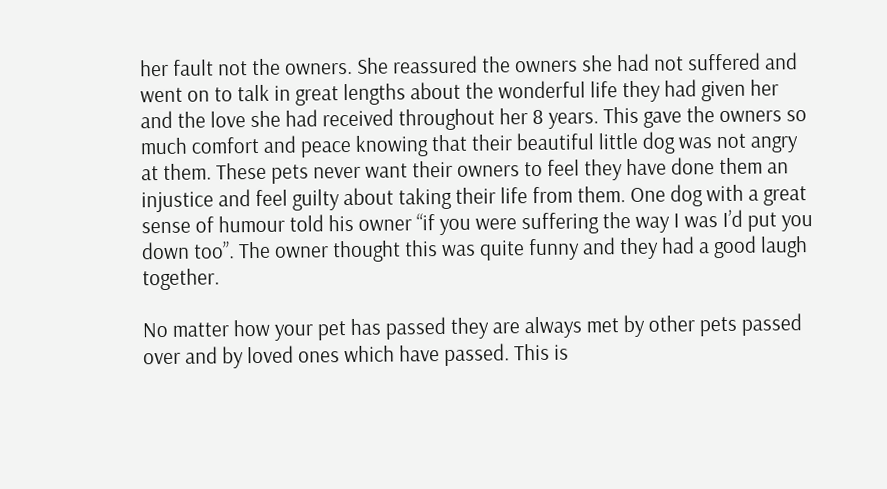her fault not the owners. She reassured the owners she had not suffered and went on to talk in great lengths about the wonderful life they had given her and the love she had received throughout her 8 years. This gave the owners so much comfort and peace knowing that their beautiful little dog was not angry at them. These pets never want their owners to feel they have done them an injustice and feel guilty about taking their life from them. One dog with a great sense of humour told his owner “if you were suffering the way I was I’d put you down too”. The owner thought this was quite funny and they had a good laugh together.

No matter how your pet has passed they are always met by other pets passed over and by loved ones which have passed. This is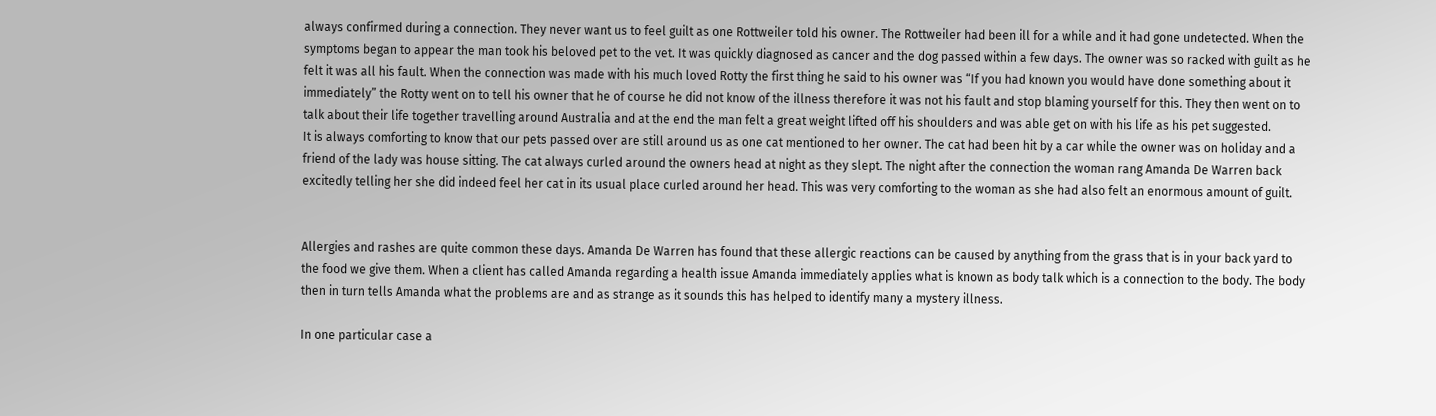always confirmed during a connection. They never want us to feel guilt as one Rottweiler told his owner. The Rottweiler had been ill for a while and it had gone undetected. When the symptoms began to appear the man took his beloved pet to the vet. It was quickly diagnosed as cancer and the dog passed within a few days. The owner was so racked with guilt as he felt it was all his fault. When the connection was made with his much loved Rotty the first thing he said to his owner was “If you had known you would have done something about it immediately” the Rotty went on to tell his owner that he of course he did not know of the illness therefore it was not his fault and stop blaming yourself for this. They then went on to talk about their life together travelling around Australia and at the end the man felt a great weight lifted off his shoulders and was able get on with his life as his pet suggested.
It is always comforting to know that our pets passed over are still around us as one cat mentioned to her owner. The cat had been hit by a car while the owner was on holiday and a friend of the lady was house sitting. The cat always curled around the owners head at night as they slept. The night after the connection the woman rang Amanda De Warren back excitedly telling her she did indeed feel her cat in its usual place curled around her head. This was very comforting to the woman as she had also felt an enormous amount of guilt.


Allergies and rashes are quite common these days. Amanda De Warren has found that these allergic reactions can be caused by anything from the grass that is in your back yard to the food we give them. When a client has called Amanda regarding a health issue Amanda immediately applies what is known as body talk which is a connection to the body. The body then in turn tells Amanda what the problems are and as strange as it sounds this has helped to identify many a mystery illness.

In one particular case a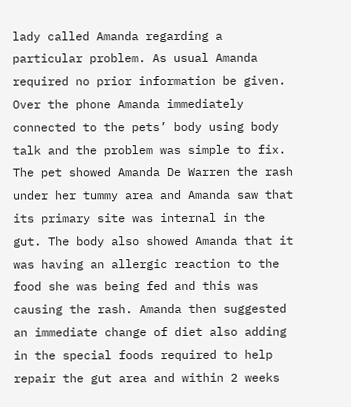lady called Amanda regarding a particular problem. As usual Amanda required no prior information be given. Over the phone Amanda immediately connected to the pets’ body using body talk and the problem was simple to fix. The pet showed Amanda De Warren the rash under her tummy area and Amanda saw that its primary site was internal in the gut. The body also showed Amanda that it was having an allergic reaction to the food she was being fed and this was causing the rash. Amanda then suggested an immediate change of diet also adding in the special foods required to help repair the gut area and within 2 weeks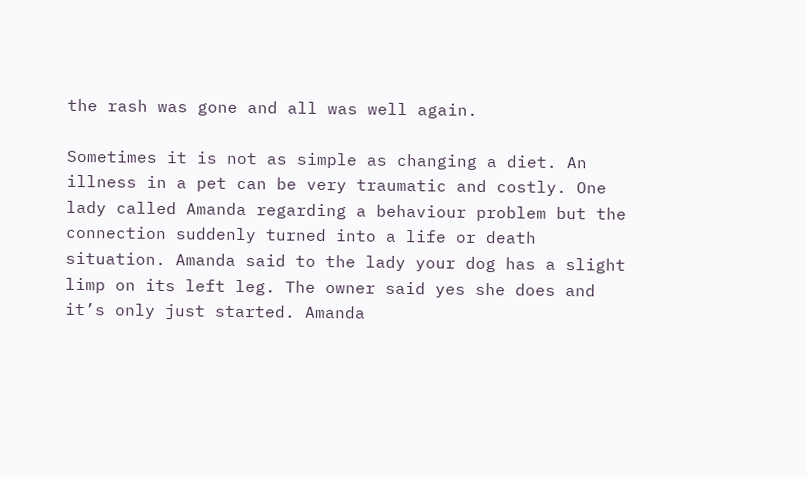the rash was gone and all was well again.

Sometimes it is not as simple as changing a diet. An illness in a pet can be very traumatic and costly. One lady called Amanda regarding a behaviour problem but the connection suddenly turned into a life or death situation. Amanda said to the lady your dog has a slight limp on its left leg. The owner said yes she does and it’s only just started. Amanda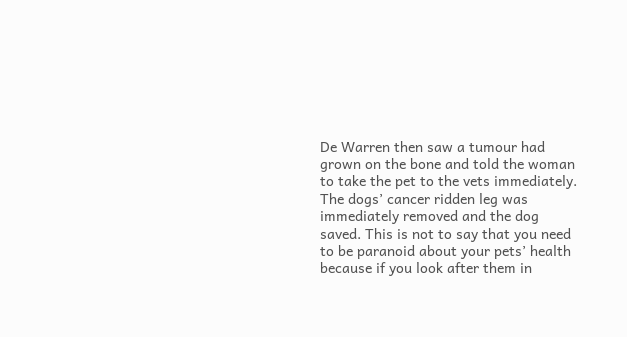De Warren then saw a tumour had grown on the bone and told the woman to take the pet to the vets immediately. The dogs’ cancer ridden leg was immediately removed and the dog saved. This is not to say that you need to be paranoid about your pets’ health because if you look after them in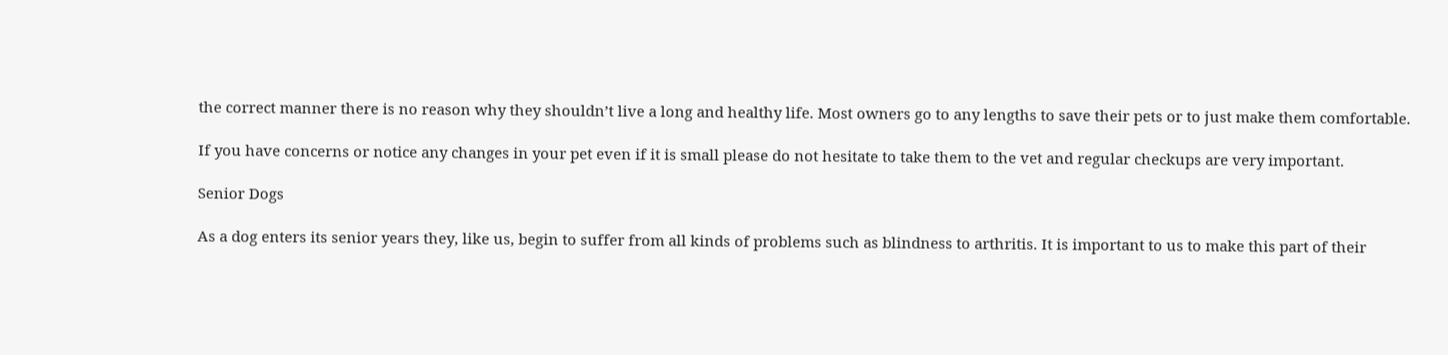the correct manner there is no reason why they shouldn’t live a long and healthy life. Most owners go to any lengths to save their pets or to just make them comfortable.

If you have concerns or notice any changes in your pet even if it is small please do not hesitate to take them to the vet and regular checkups are very important.

Senior Dogs

As a dog enters its senior years they, like us, begin to suffer from all kinds of problems such as blindness to arthritis. It is important to us to make this part of their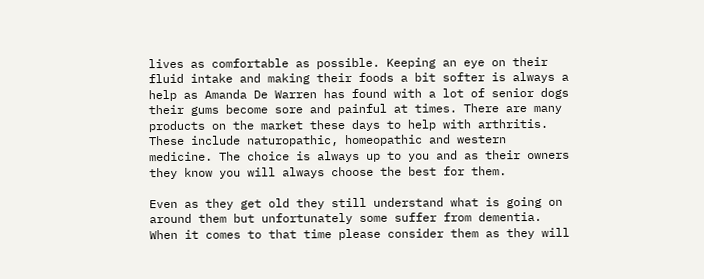lives as comfortable as possible. Keeping an eye on their fluid intake and making their foods a bit softer is always a help as Amanda De Warren has found with a lot of senior dogs their gums become sore and painful at times. There are many products on the market these days to help with arthritis. These include naturopathic, homeopathic and western medicine. The choice is always up to you and as their owners they know you will always choose the best for them.

Even as they get old they still understand what is going on around them but unfortunately some suffer from dementia. When it comes to that time please consider them as they will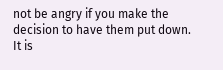not be angry if you make the decision to have them put down. It is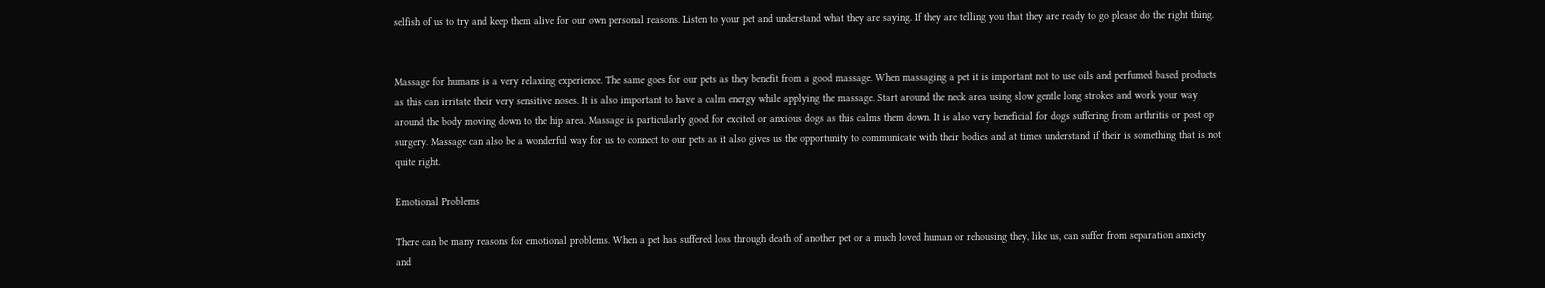selfish of us to try and keep them alive for our own personal reasons. Listen to your pet and understand what they are saying. If they are telling you that they are ready to go please do the right thing.


Massage for humans is a very relaxing experience. The same goes for our pets as they benefit from a good massage. When massaging a pet it is important not to use oils and perfumed based products as this can irritate their very sensitive noses. It is also important to have a calm energy while applying the massage. Start around the neck area using slow gentle long strokes and work your way around the body moving down to the hip area. Massage is particularly good for excited or anxious dogs as this calms them down. It is also very beneficial for dogs suffering from arthritis or post op surgery. Massage can also be a wonderful way for us to connect to our pets as it also gives us the opportunity to communicate with their bodies and at times understand if their is something that is not quite right.

Emotional Problems

There can be many reasons for emotional problems. When a pet has suffered loss through death of another pet or a much loved human or rehousing they, like us, can suffer from separation anxiety and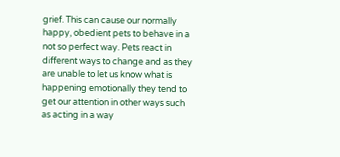grief. This can cause our normally happy, obedient pets to behave in a not so perfect way. Pets react in different ways to change and as they are unable to let us know what is happening emotionally they tend to get our attention in other ways such as acting in a way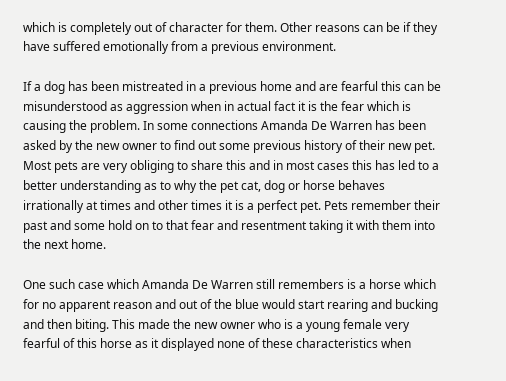which is completely out of character for them. Other reasons can be if they have suffered emotionally from a previous environment.

If a dog has been mistreated in a previous home and are fearful this can be misunderstood as aggression when in actual fact it is the fear which is causing the problem. In some connections Amanda De Warren has been asked by the new owner to find out some previous history of their new pet. Most pets are very obliging to share this and in most cases this has led to a better understanding as to why the pet cat, dog or horse behaves irrationally at times and other times it is a perfect pet. Pets remember their past and some hold on to that fear and resentment taking it with them into the next home.

One such case which Amanda De Warren still remembers is a horse which for no apparent reason and out of the blue would start rearing and bucking and then biting. This made the new owner who is a young female very fearful of this horse as it displayed none of these characteristics when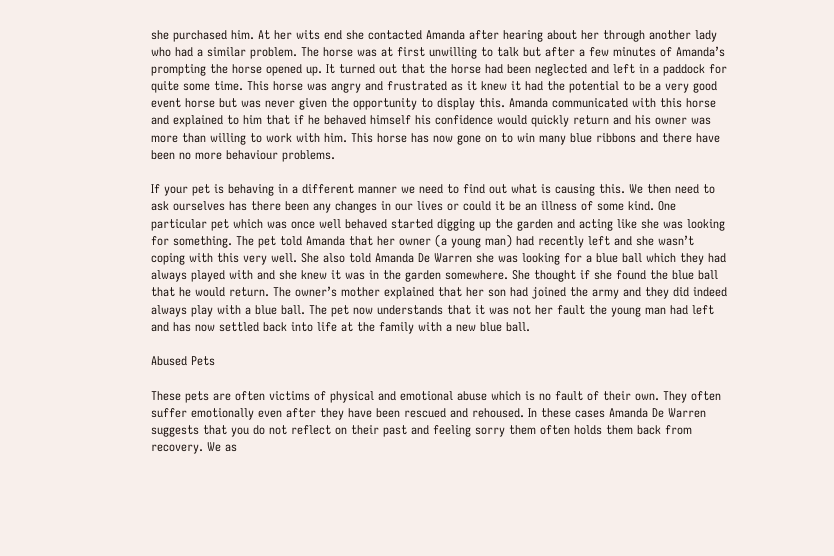she purchased him. At her wits end she contacted Amanda after hearing about her through another lady who had a similar problem. The horse was at first unwilling to talk but after a few minutes of Amanda’s prompting the horse opened up. It turned out that the horse had been neglected and left in a paddock for quite some time. This horse was angry and frustrated as it knew it had the potential to be a very good event horse but was never given the opportunity to display this. Amanda communicated with this horse and explained to him that if he behaved himself his confidence would quickly return and his owner was more than willing to work with him. This horse has now gone on to win many blue ribbons and there have been no more behaviour problems.

If your pet is behaving in a different manner we need to find out what is causing this. We then need to ask ourselves has there been any changes in our lives or could it be an illness of some kind. One particular pet which was once well behaved started digging up the garden and acting like she was looking for something. The pet told Amanda that her owner (a young man) had recently left and she wasn’t coping with this very well. She also told Amanda De Warren she was looking for a blue ball which they had always played with and she knew it was in the garden somewhere. She thought if she found the blue ball that he would return. The owner’s mother explained that her son had joined the army and they did indeed always play with a blue ball. The pet now understands that it was not her fault the young man had left and has now settled back into life at the family with a new blue ball.

Abused Pets

These pets are often victims of physical and emotional abuse which is no fault of their own. They often suffer emotionally even after they have been rescued and rehoused. In these cases Amanda De Warren suggests that you do not reflect on their past and feeling sorry them often holds them back from recovery. We as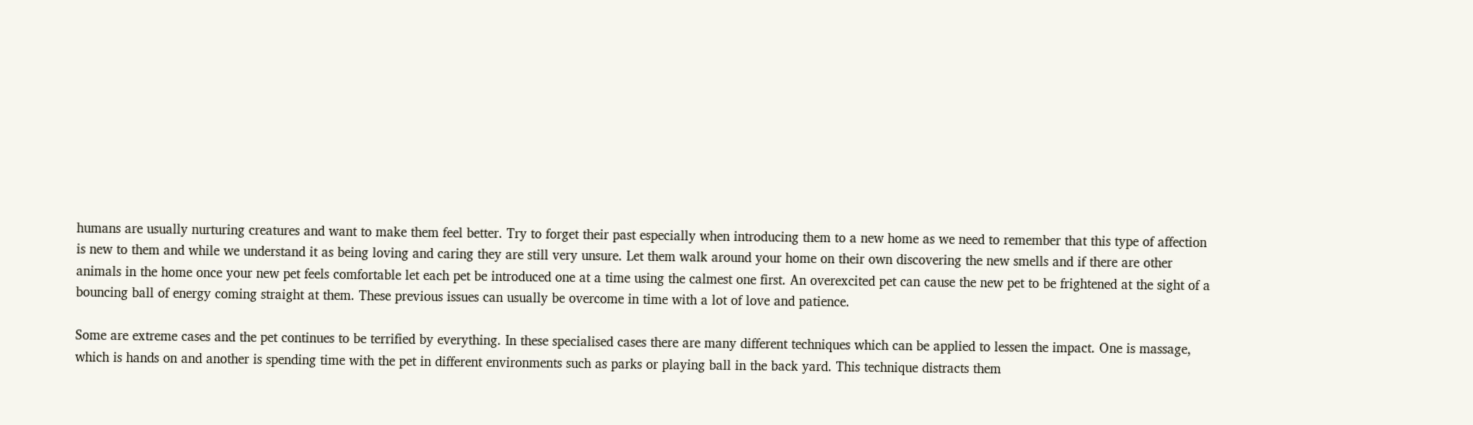humans are usually nurturing creatures and want to make them feel better. Try to forget their past especially when introducing them to a new home as we need to remember that this type of affection is new to them and while we understand it as being loving and caring they are still very unsure. Let them walk around your home on their own discovering the new smells and if there are other animals in the home once your new pet feels comfortable let each pet be introduced one at a time using the calmest one first. An overexcited pet can cause the new pet to be frightened at the sight of a bouncing ball of energy coming straight at them. These previous issues can usually be overcome in time with a lot of love and patience.

Some are extreme cases and the pet continues to be terrified by everything. In these specialised cases there are many different techniques which can be applied to lessen the impact. One is massage, which is hands on and another is spending time with the pet in different environments such as parks or playing ball in the back yard. This technique distracts them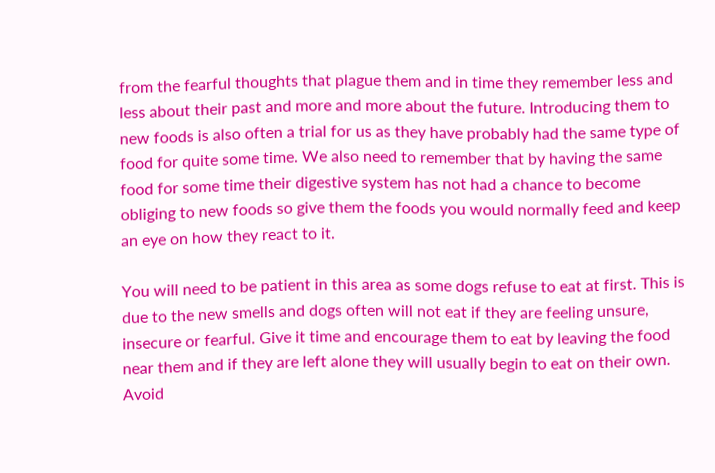from the fearful thoughts that plague them and in time they remember less and less about their past and more and more about the future. Introducing them to new foods is also often a trial for us as they have probably had the same type of food for quite some time. We also need to remember that by having the same food for some time their digestive system has not had a chance to become obliging to new foods so give them the foods you would normally feed and keep an eye on how they react to it.

You will need to be patient in this area as some dogs refuse to eat at first. This is due to the new smells and dogs often will not eat if they are feeling unsure, insecure or fearful. Give it time and encourage them to eat by leaving the food near them and if they are left alone they will usually begin to eat on their own. Avoid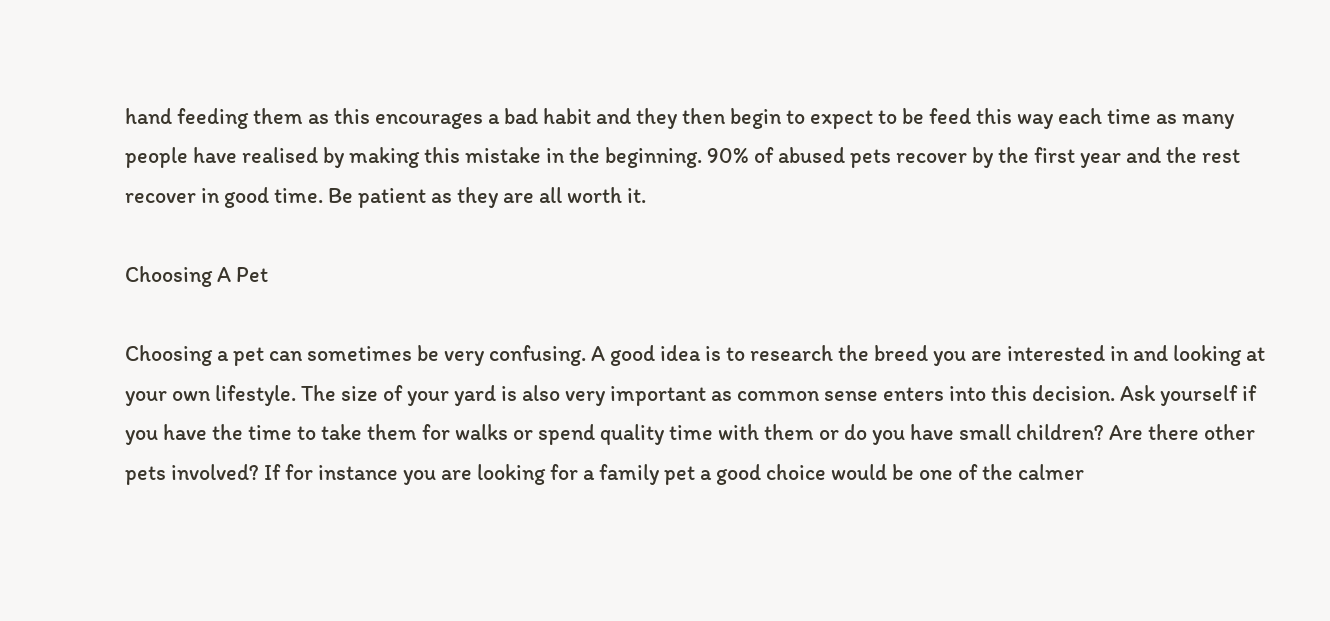hand feeding them as this encourages a bad habit and they then begin to expect to be feed this way each time as many people have realised by making this mistake in the beginning. 90% of abused pets recover by the first year and the rest recover in good time. Be patient as they are all worth it.

Choosing A Pet

Choosing a pet can sometimes be very confusing. A good idea is to research the breed you are interested in and looking at your own lifestyle. The size of your yard is also very important as common sense enters into this decision. Ask yourself if you have the time to take them for walks or spend quality time with them or do you have small children? Are there other pets involved? If for instance you are looking for a family pet a good choice would be one of the calmer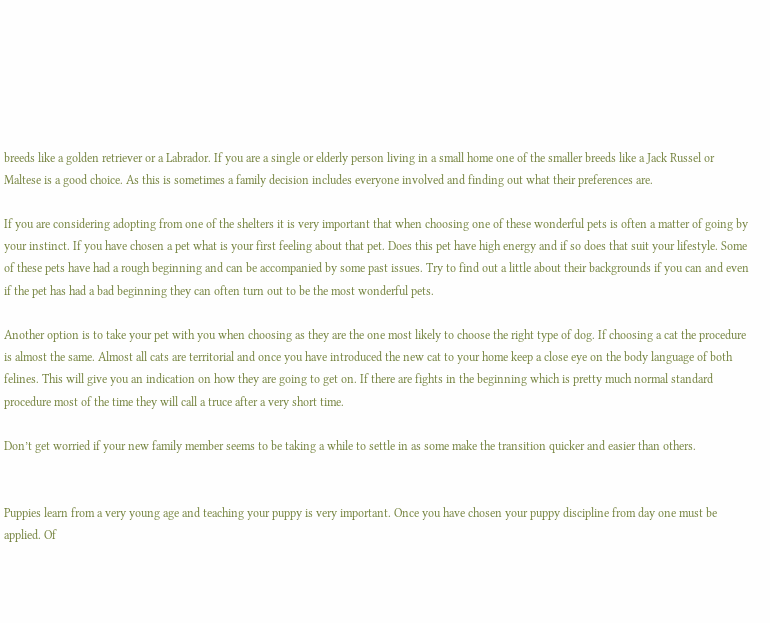breeds like a golden retriever or a Labrador. If you are a single or elderly person living in a small home one of the smaller breeds like a Jack Russel or Maltese is a good choice. As this is sometimes a family decision includes everyone involved and finding out what their preferences are.

If you are considering adopting from one of the shelters it is very important that when choosing one of these wonderful pets is often a matter of going by your instinct. If you have chosen a pet what is your first feeling about that pet. Does this pet have high energy and if so does that suit your lifestyle. Some of these pets have had a rough beginning and can be accompanied by some past issues. Try to find out a little about their backgrounds if you can and even if the pet has had a bad beginning they can often turn out to be the most wonderful pets.

Another option is to take your pet with you when choosing as they are the one most likely to choose the right type of dog. If choosing a cat the procedure is almost the same. Almost all cats are territorial and once you have introduced the new cat to your home keep a close eye on the body language of both felines. This will give you an indication on how they are going to get on. If there are fights in the beginning which is pretty much normal standard procedure most of the time they will call a truce after a very short time.

Don’t get worried if your new family member seems to be taking a while to settle in as some make the transition quicker and easier than others.


Puppies learn from a very young age and teaching your puppy is very important. Once you have chosen your puppy discipline from day one must be applied. Of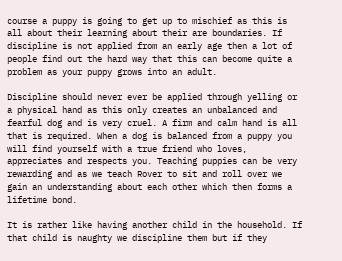course a puppy is going to get up to mischief as this is all about their learning about their are boundaries. If discipline is not applied from an early age then a lot of people find out the hard way that this can become quite a problem as your puppy grows into an adult.

Discipline should never ever be applied through yelling or a physical hand as this only creates an unbalanced and fearful dog and is very cruel. A firm and calm hand is all that is required. When a dog is balanced from a puppy you will find yourself with a true friend who loves, appreciates and respects you. Teaching puppies can be very rewarding and as we teach Rover to sit and roll over we gain an understanding about each other which then forms a lifetime bond.

It is rather like having another child in the household. If that child is naughty we discipline them but if they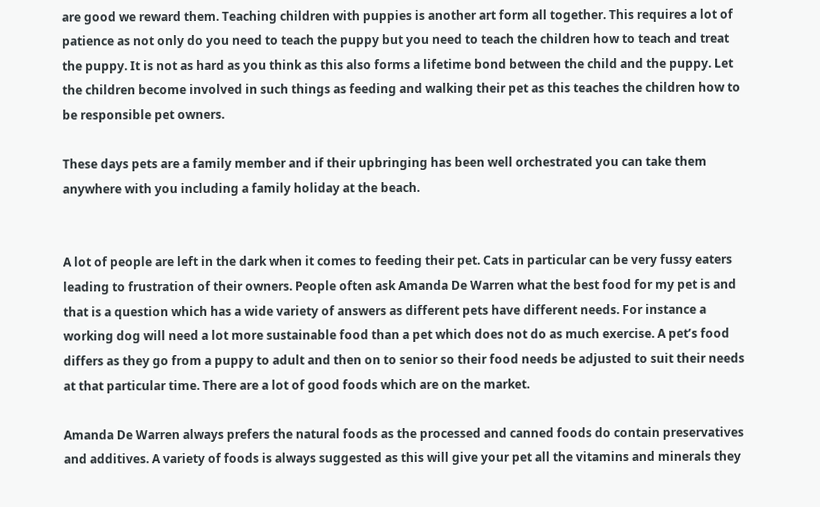are good we reward them. Teaching children with puppies is another art form all together. This requires a lot of patience as not only do you need to teach the puppy but you need to teach the children how to teach and treat the puppy. It is not as hard as you think as this also forms a lifetime bond between the child and the puppy. Let the children become involved in such things as feeding and walking their pet as this teaches the children how to be responsible pet owners.

These days pets are a family member and if their upbringing has been well orchestrated you can take them anywhere with you including a family holiday at the beach.


A lot of people are left in the dark when it comes to feeding their pet. Cats in particular can be very fussy eaters leading to frustration of their owners. People often ask Amanda De Warren what the best food for my pet is and that is a question which has a wide variety of answers as different pets have different needs. For instance a working dog will need a lot more sustainable food than a pet which does not do as much exercise. A pet’s food differs as they go from a puppy to adult and then on to senior so their food needs be adjusted to suit their needs at that particular time. There are a lot of good foods which are on the market.

Amanda De Warren always prefers the natural foods as the processed and canned foods do contain preservatives and additives. A variety of foods is always suggested as this will give your pet all the vitamins and minerals they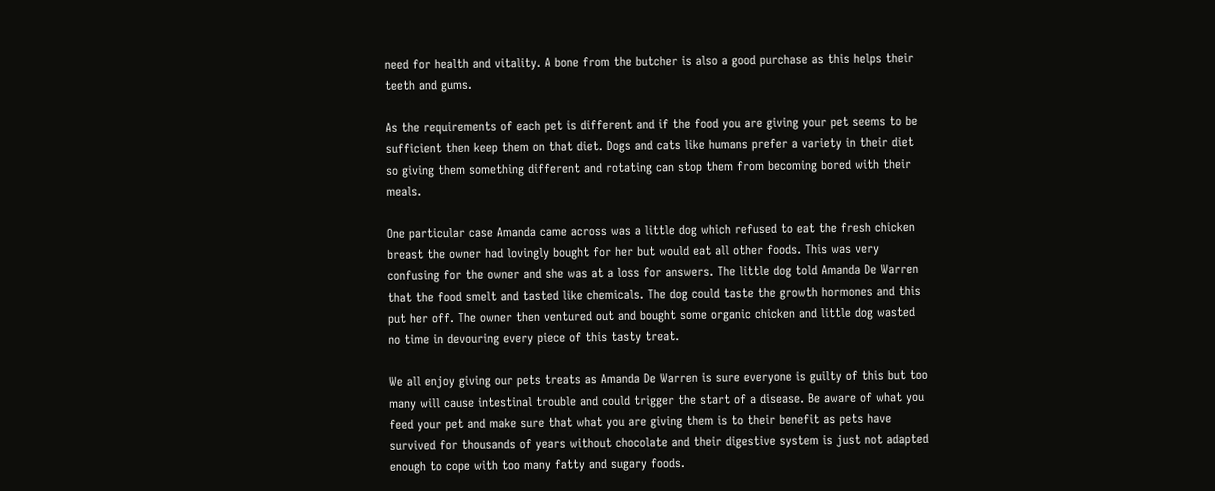need for health and vitality. A bone from the butcher is also a good purchase as this helps their teeth and gums.

As the requirements of each pet is different and if the food you are giving your pet seems to be sufficient then keep them on that diet. Dogs and cats like humans prefer a variety in their diet so giving them something different and rotating can stop them from becoming bored with their meals.

One particular case Amanda came across was a little dog which refused to eat the fresh chicken breast the owner had lovingly bought for her but would eat all other foods. This was very confusing for the owner and she was at a loss for answers. The little dog told Amanda De Warren that the food smelt and tasted like chemicals. The dog could taste the growth hormones and this put her off. The owner then ventured out and bought some organic chicken and little dog wasted no time in devouring every piece of this tasty treat.

We all enjoy giving our pets treats as Amanda De Warren is sure everyone is guilty of this but too many will cause intestinal trouble and could trigger the start of a disease. Be aware of what you feed your pet and make sure that what you are giving them is to their benefit as pets have survived for thousands of years without chocolate and their digestive system is just not adapted enough to cope with too many fatty and sugary foods.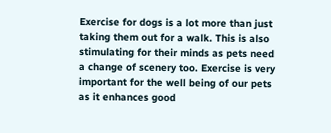Exercise for dogs is a lot more than just taking them out for a walk. This is also stimulating for their minds as pets need a change of scenery too. Exercise is very important for the well being of our pets as it enhances good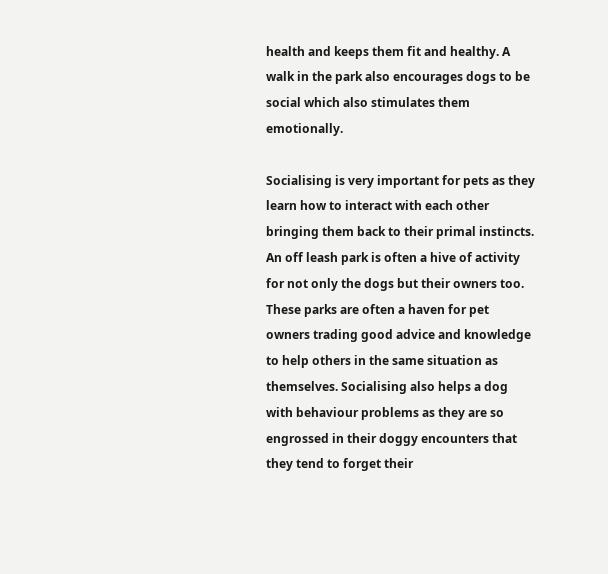health and keeps them fit and healthy. A walk in the park also encourages dogs to be social which also stimulates them emotionally.

Socialising is very important for pets as they learn how to interact with each other bringing them back to their primal instincts. An off leash park is often a hive of activity for not only the dogs but their owners too. These parks are often a haven for pet owners trading good advice and knowledge to help others in the same situation as themselves. Socialising also helps a dog with behaviour problems as they are so engrossed in their doggy encounters that they tend to forget their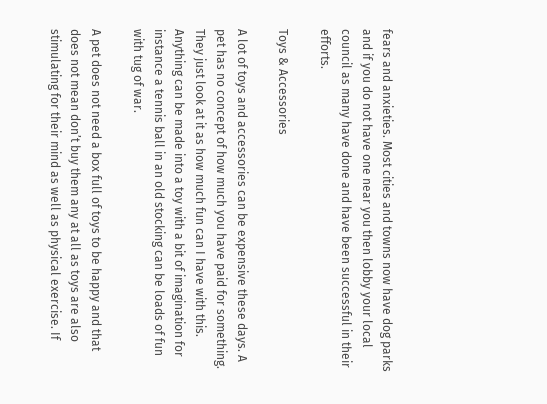fears and anxieties. Most cities and towns now have dog parks and if you do not have one near you then lobby your local council as many have done and have been successful in their efforts.

Toys & Accessories

A lot of toys and accessories can be expensive these days. A pet has no concept of how much you have paid for something. They just look at it as how much fun can I have with this. Anything can be made into a toy with a bit of imagination for instance a tennis ball in an old stocking can be loads of fun with tug of war.

A pet does not need a box full of toys to be happy and that does not mean don’t buy them any at all as toys are also stimulating for their mind as well as physical exercise. If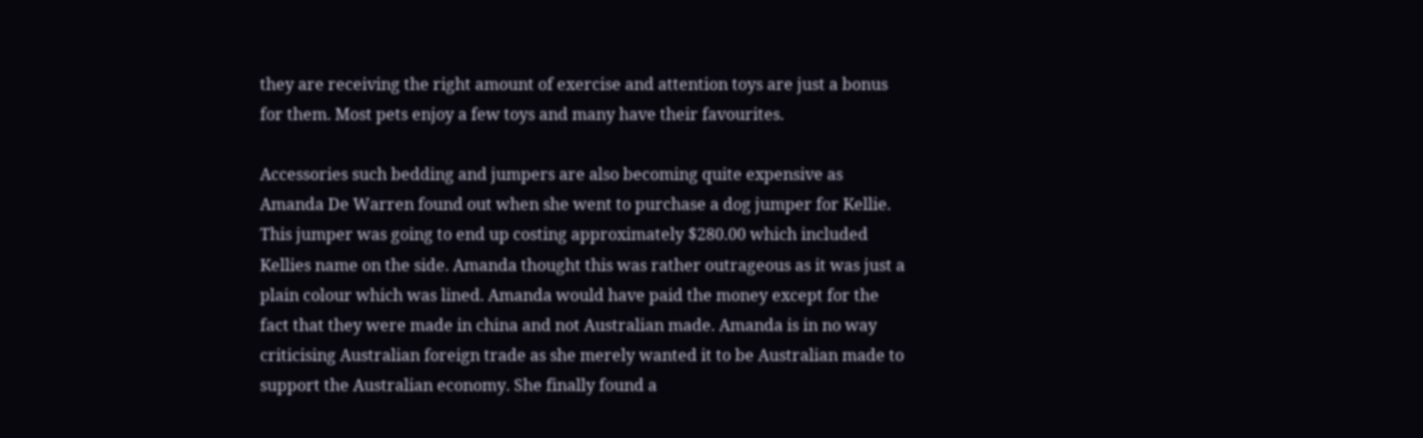they are receiving the right amount of exercise and attention toys are just a bonus for them. Most pets enjoy a few toys and many have their favourites.

Accessories such bedding and jumpers are also becoming quite expensive as Amanda De Warren found out when she went to purchase a dog jumper for Kellie. This jumper was going to end up costing approximately $280.00 which included Kellies name on the side. Amanda thought this was rather outrageous as it was just a plain colour which was lined. Amanda would have paid the money except for the fact that they were made in china and not Australian made. Amanda is in no way criticising Australian foreign trade as she merely wanted it to be Australian made to support the Australian economy. She finally found a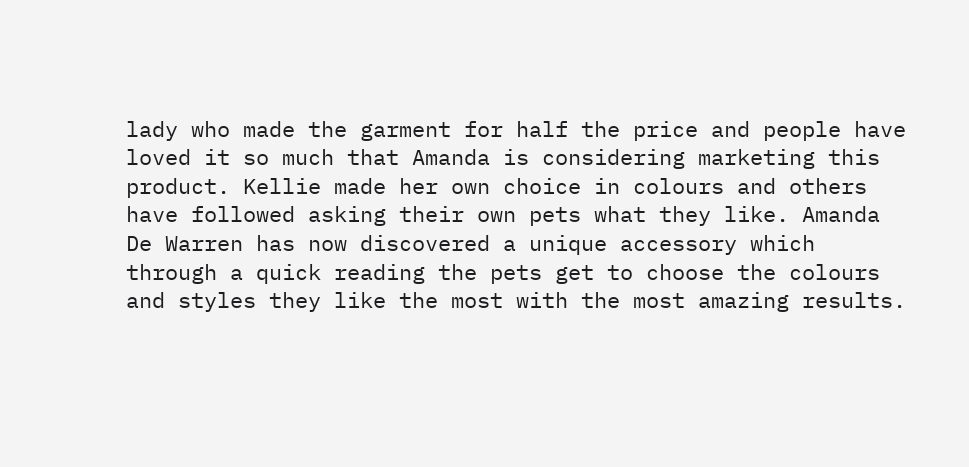lady who made the garment for half the price and people have loved it so much that Amanda is considering marketing this product. Kellie made her own choice in colours and others have followed asking their own pets what they like. Amanda De Warren has now discovered a unique accessory which through a quick reading the pets get to choose the colours and styles they like the most with the most amazing results.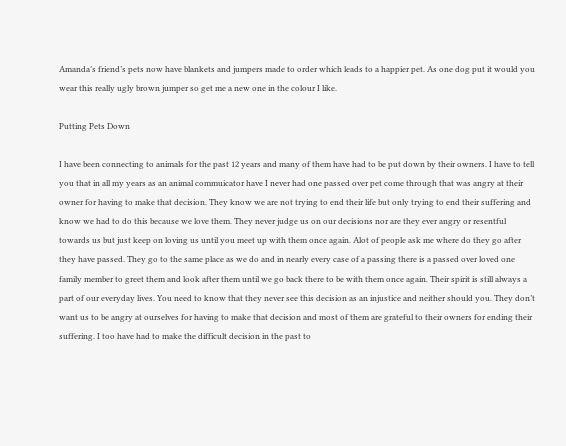Amanda’s friend’s pets now have blankets and jumpers made to order which leads to a happier pet. As one dog put it would you wear this really ugly brown jumper so get me a new one in the colour I like.

Putting Pets Down

I have been connecting to animals for the past 12 years and many of them have had to be put down by their owners. I have to tell you that in all my years as an animal commuicator have I never had one passed over pet come through that was angry at their owner for having to make that decision. They know we are not trying to end their life but only trying to end their suffering and know we had to do this because we love them. They never judge us on our decisions nor are they ever angry or resentful towards us but just keep on loving us until you meet up with them once again. Alot of people ask me where do they go after they have passed. They go to the same place as we do and in nearly every case of a passing there is a passed over loved one family member to greet them and look after them until we go back there to be with them once again. Their spirit is still always a part of our everyday lives. You need to know that they never see this decision as an injustice and neither should you. They don’t want us to be angry at ourselves for having to make that decision and most of them are grateful to their owners for ending their suffering. I too have had to make the difficult decision in the past to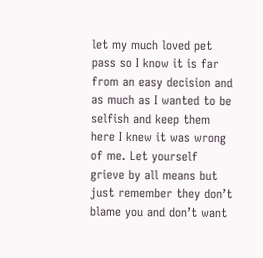let my much loved pet pass so I know it is far from an easy decision and as much as I wanted to be selfish and keep them here I knew it was wrong of me. Let yourself grieve by all means but just remember they don’t blame you and don’t want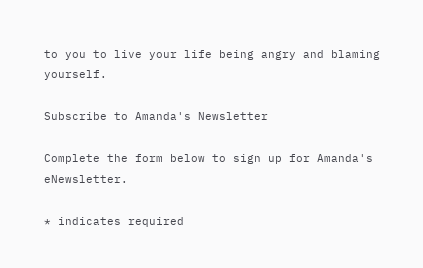to you to live your life being angry and blaming yourself.

Subscribe to Amanda's Newsletter

Complete the form below to sign up for Amanda's eNewsletter.

* indicates required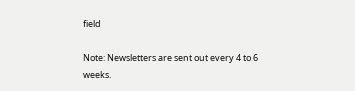field

Note: Newsletters are sent out every 4 to 6 weeks.